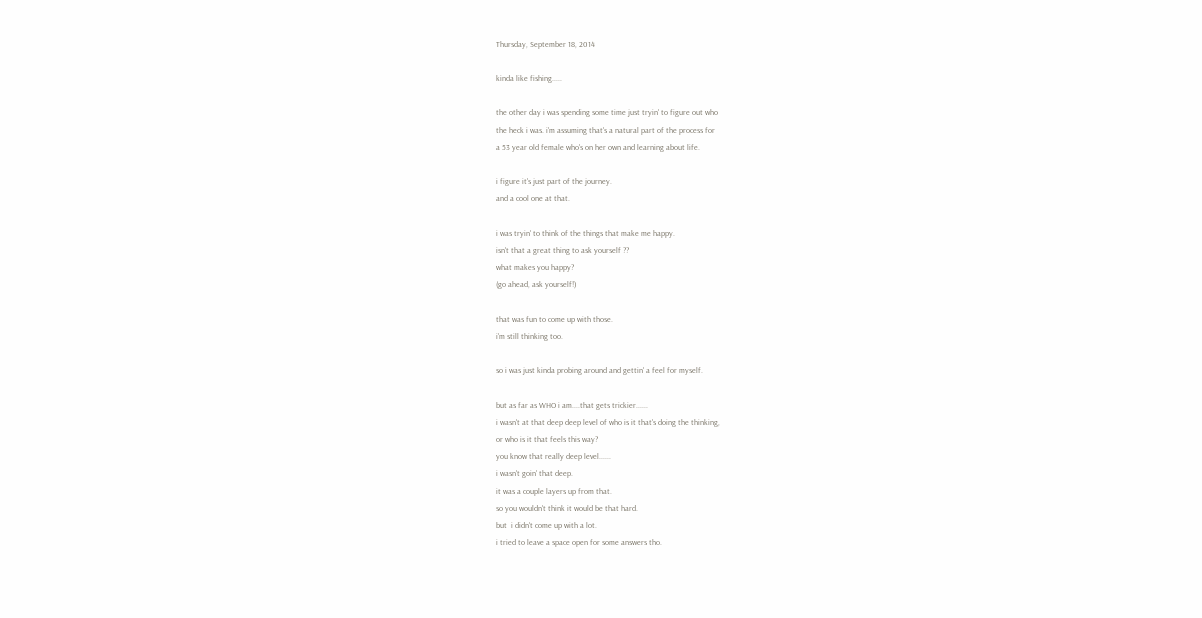Thursday, September 18, 2014

kinda like fishing.....

the other day i was spending some time just tryin' to figure out who
the heck i was. i'm assuming that's a natural part of the process for
a 53 year old female who's on her own and learning about life.

i figure it's just part of the journey.
and a cool one at that.

i was tryin' to think of the things that make me happy.
isn't that a great thing to ask yourself ??
what makes you happy?
(go ahead, ask yourself!)

that was fun to come up with those.
i'm still thinking too.

so i was just kinda probing around and gettin' a feel for myself.

but as far as WHO i am....that gets trickier......
i wasn't at that deep deep level of who is it that's doing the thinking,
or who is it that feels this way?
you know that really deep level......
i wasn't goin' that deep.
it was a couple layers up from that.
so you wouldn't think it would be that hard.
but  i didn't come up with a lot.
i tried to leave a space open for some answers tho.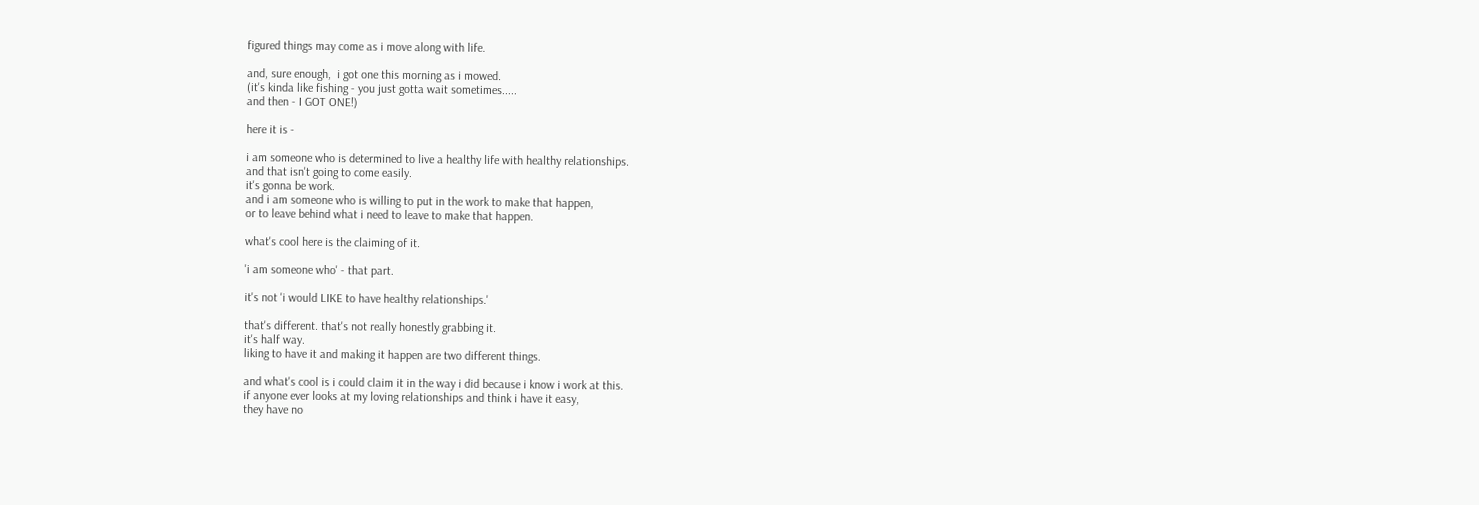figured things may come as i move along with life.

and, sure enough,  i got one this morning as i mowed.
(it's kinda like fishing - you just gotta wait sometimes.....
and then - I GOT ONE!)

here it is -

i am someone who is determined to live a healthy life with healthy relationships.
and that isn't going to come easily.
it's gonna be work.
and i am someone who is willing to put in the work to make that happen,
or to leave behind what i need to leave to make that happen.

what's cool here is the claiming of it.

'i am someone who' - that part.

it's not 'i would LIKE to have healthy relationships.'

that's different. that's not really honestly grabbing it.
it's half way.
liking to have it and making it happen are two different things.

and what's cool is i could claim it in the way i did because i know i work at this.
if anyone ever looks at my loving relationships and think i have it easy,
they have no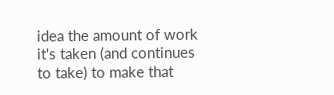idea the amount of work it's taken (and continues to take) to make that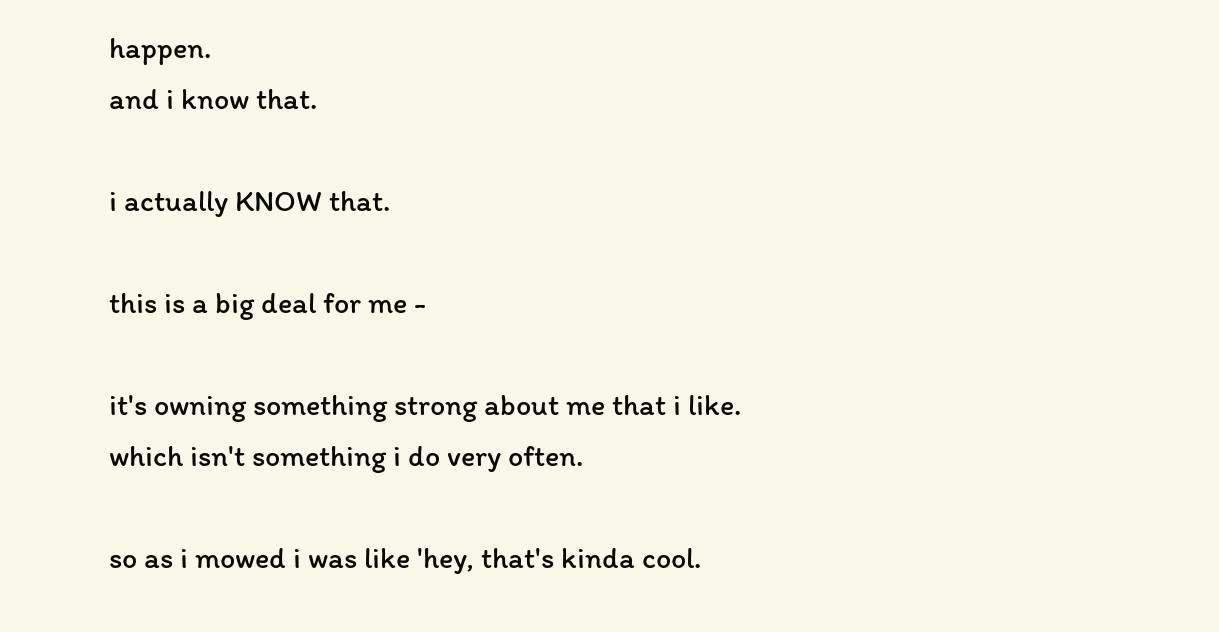happen.
and i know that.

i actually KNOW that.

this is a big deal for me -

it's owning something strong about me that i like.
which isn't something i do very often.

so as i mowed i was like 'hey, that's kinda cool.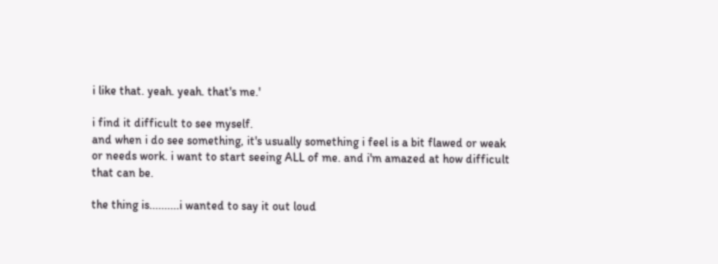i like that. yeah. yeah. that's me.'

i find it difficult to see myself.
and when i do see something, it's usually something i feel is a bit flawed or weak
or needs work. i want to start seeing ALL of me. and i'm amazed at how difficult
that can be.

the thing is..........i wanted to say it out loud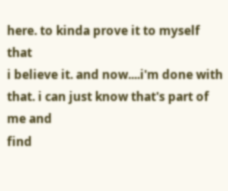here. to kinda prove it to myself that
i believe it. and now....i'm done with that. i can just know that's part of me and
find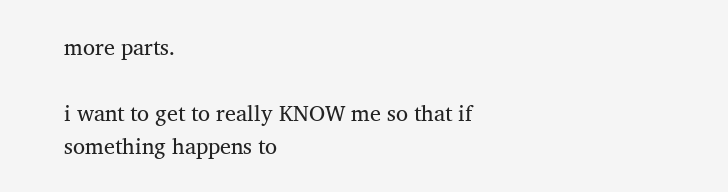more parts.

i want to get to really KNOW me so that if something happens to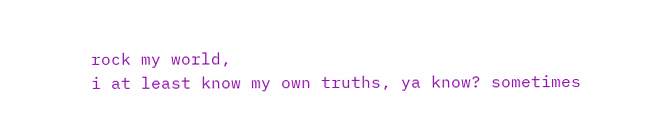rock my world,
i at least know my own truths, ya know? sometimes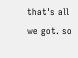that's all we got. so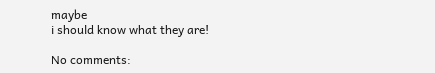maybe
i should know what they are!

No comments: